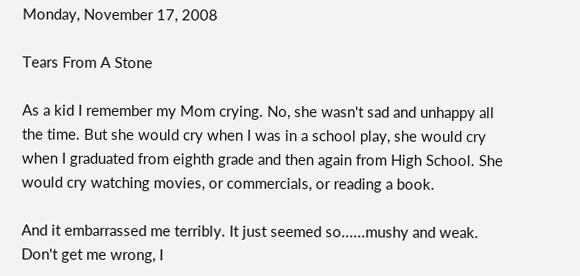Monday, November 17, 2008

Tears From A Stone

As a kid I remember my Mom crying. No, she wasn't sad and unhappy all the time. But she would cry when I was in a school play, she would cry when I graduated from eighth grade and then again from High School. She would cry watching movies, or commercials, or reading a book.

And it embarrassed me terribly. It just seemed so......mushy and weak. Don't get me wrong, I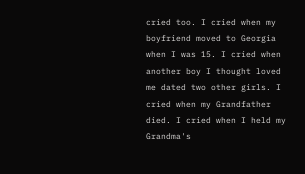cried too. I cried when my boyfriend moved to Georgia when I was 15. I cried when another boy I thought loved me dated two other girls. I cried when my Grandfather died. I cried when I held my Grandma's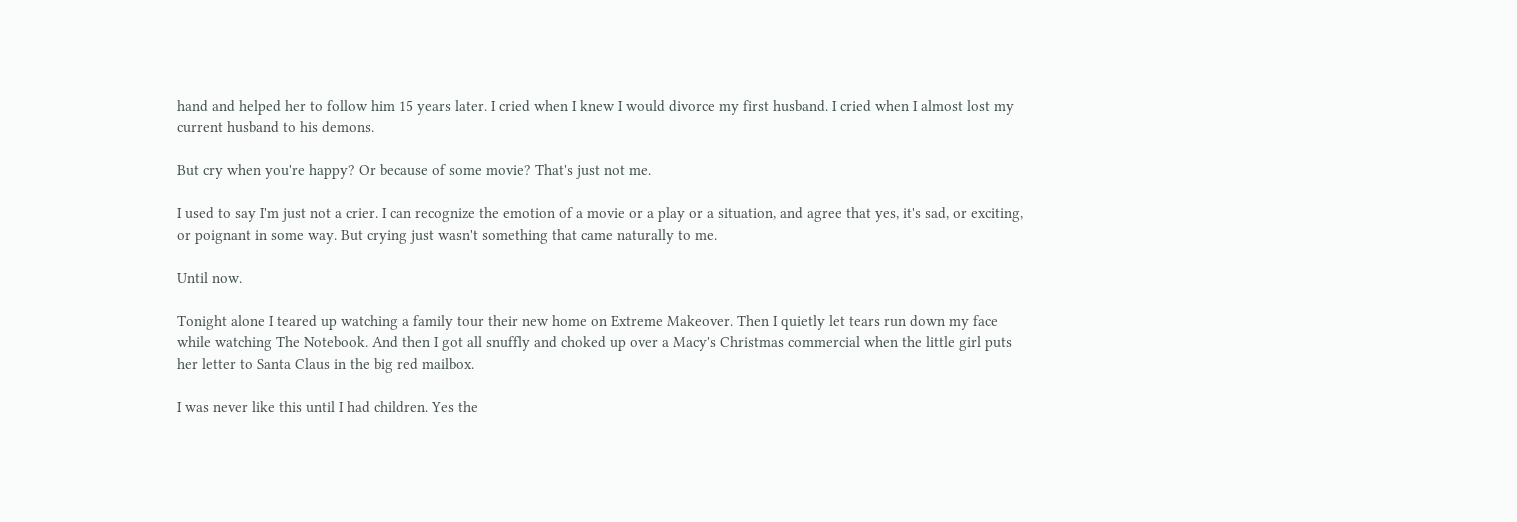hand and helped her to follow him 15 years later. I cried when I knew I would divorce my first husband. I cried when I almost lost my current husband to his demons.

But cry when you're happy? Or because of some movie? That's just not me.

I used to say I'm just not a crier. I can recognize the emotion of a movie or a play or a situation, and agree that yes, it's sad, or exciting, or poignant in some way. But crying just wasn't something that came naturally to me.

Until now.

Tonight alone I teared up watching a family tour their new home on Extreme Makeover. Then I quietly let tears run down my face while watching The Notebook. And then I got all snuffly and choked up over a Macy's Christmas commercial when the little girl puts her letter to Santa Claus in the big red mailbox.

I was never like this until I had children. Yes the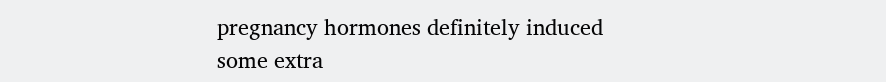pregnancy hormones definitely induced some extra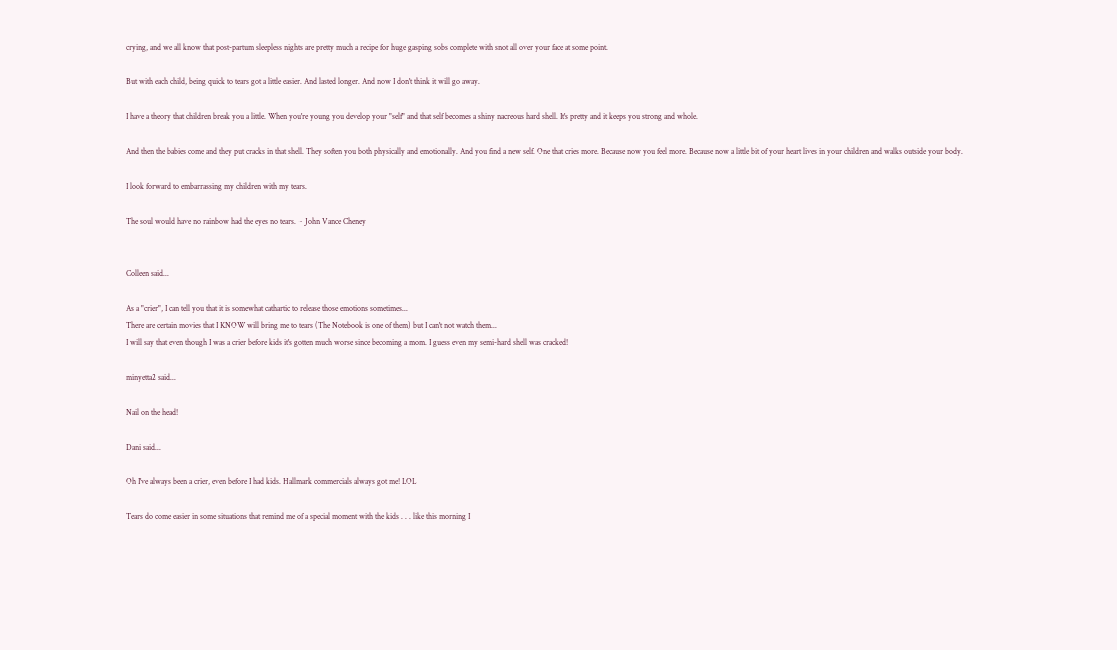crying, and we all know that post-partum sleepless nights are pretty much a recipe for huge gasping sobs complete with snot all over your face at some point.

But with each child, being quick to tears got a little easier. And lasted longer. And now I don't think it will go away.

I have a theory that children break you a little. When you're young you develop your "self" and that self becomes a shiny nacreous hard shell. It's pretty and it keeps you strong and whole.

And then the babies come and they put cracks in that shell. They soften you both physically and emotionally. And you find a new self. One that cries more. Because now you feel more. Because now a little bit of your heart lives in your children and walks outside your body.

I look forward to embarrassing my children with my tears.

The soul would have no rainbow had the eyes no tears. ~ John Vance Cheney


Colleen said...

As a "crier", I can tell you that it is somewhat cathartic to release those emotions sometimes...
There are certain movies that I KNOW will bring me to tears (The Notebook is one of them) but I can't not watch them...
I will say that even though I was a crier before kids it's gotten much worse since becoming a mom. I guess even my semi-hard shell was cracked!

minyetta2 said...

Nail on the head!

Dani said...

Oh I've always been a crier, even before I had kids. Hallmark commercials always got me! LOL

Tears do come easier in some situations that remind me of a special moment with the kids . . . like this morning I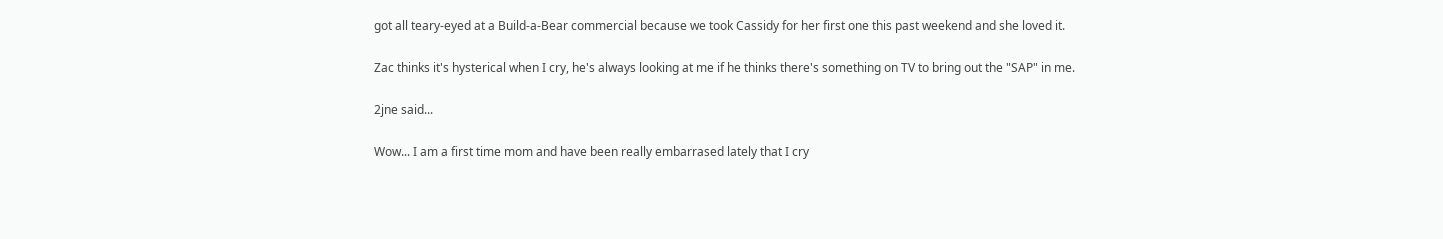got all teary-eyed at a Build-a-Bear commercial because we took Cassidy for her first one this past weekend and she loved it.

Zac thinks it's hysterical when I cry, he's always looking at me if he thinks there's something on TV to bring out the "SAP" in me.

2jne said...

Wow... I am a first time mom and have been really embarrased lately that I cry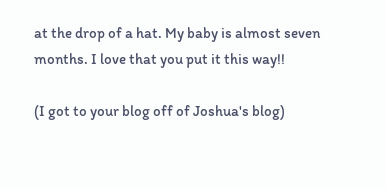at the drop of a hat. My baby is almost seven months. I love that you put it this way!!

(I got to your blog off of Joshua's blog)